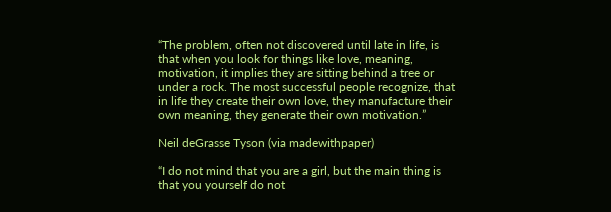“The problem, often not discovered until late in life, is that when you look for things like love, meaning, motivation, it implies they are sitting behind a tree or under a rock. The most successful people recognize, that in life they create their own love, they manufacture their own meaning, they generate their own motivation.”

Neil deGrasse Tyson (via madewithpaper)

“I do not mind that you are a girl, but the main thing is that you yourself do not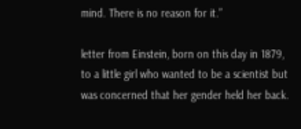mind. There is no reason for it.”

letter from Einstein, born on this day in 1879, to a little girl who wanted to be a scientist but was concerned that her gender held her back.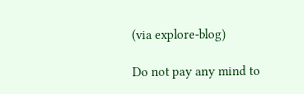(via explore-blog)

Do not pay any mind to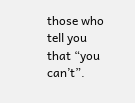those who tell you that “you can’t”.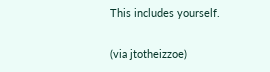This includes yourself.

(via jtotheizzoe)